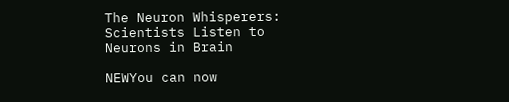The Neuron Whisperers: Scientists Listen to Neurons in Brain

NEWYou can now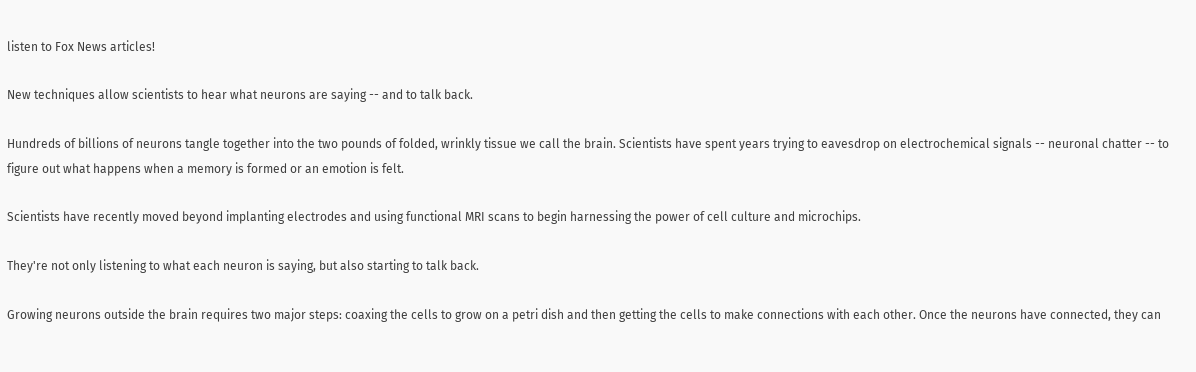listen to Fox News articles!

New techniques allow scientists to hear what neurons are saying -- and to talk back.

Hundreds of billions of neurons tangle together into the two pounds of folded, wrinkly tissue we call the brain. Scientists have spent years trying to eavesdrop on electrochemical signals -- neuronal chatter -- to figure out what happens when a memory is formed or an emotion is felt.

Scientists have recently moved beyond implanting electrodes and using functional MRI scans to begin harnessing the power of cell culture and microchips.

They're not only listening to what each neuron is saying, but also starting to talk back.

Growing neurons outside the brain requires two major steps: coaxing the cells to grow on a petri dish and then getting the cells to make connections with each other. Once the neurons have connected, they can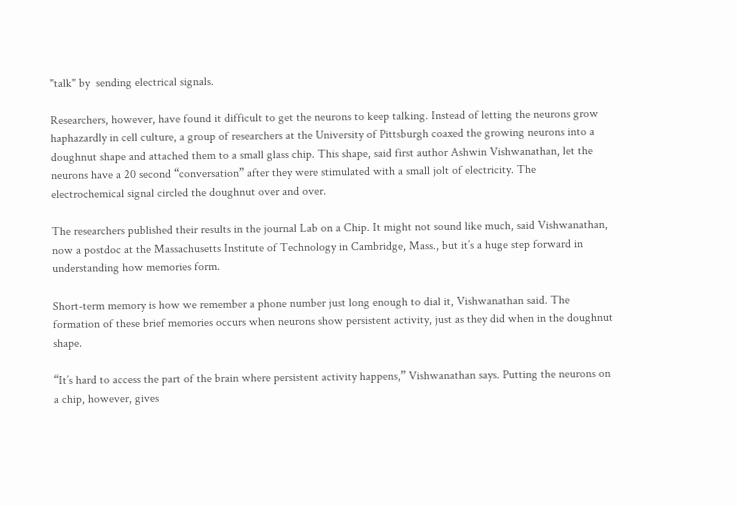"talk" by  sending electrical signals.

Researchers, however, have found it difficult to get the neurons to keep talking. Instead of letting the neurons grow haphazardly in cell culture, a group of researchers at the University of Pittsburgh coaxed the growing neurons into a doughnut shape and attached them to a small glass chip. This shape, said first author Ashwin Vishwanathan, let the neurons have a 20 second “conversation” after they were stimulated with a small jolt of electricity. The electrochemical signal circled the doughnut over and over.

The researchers published their results in the journal Lab on a Chip. It might not sound like much, said Vishwanathan, now a postdoc at the Massachusetts Institute of Technology in Cambridge, Mass., but it’s a huge step forward in understanding how memories form.

Short-term memory is how we remember a phone number just long enough to dial it, Vishwanathan said. The formation of these brief memories occurs when neurons show persistent activity, just as they did when in the doughnut shape.

“It’s hard to access the part of the brain where persistent activity happens,” Vishwanathan says. Putting the neurons on a chip, however, gives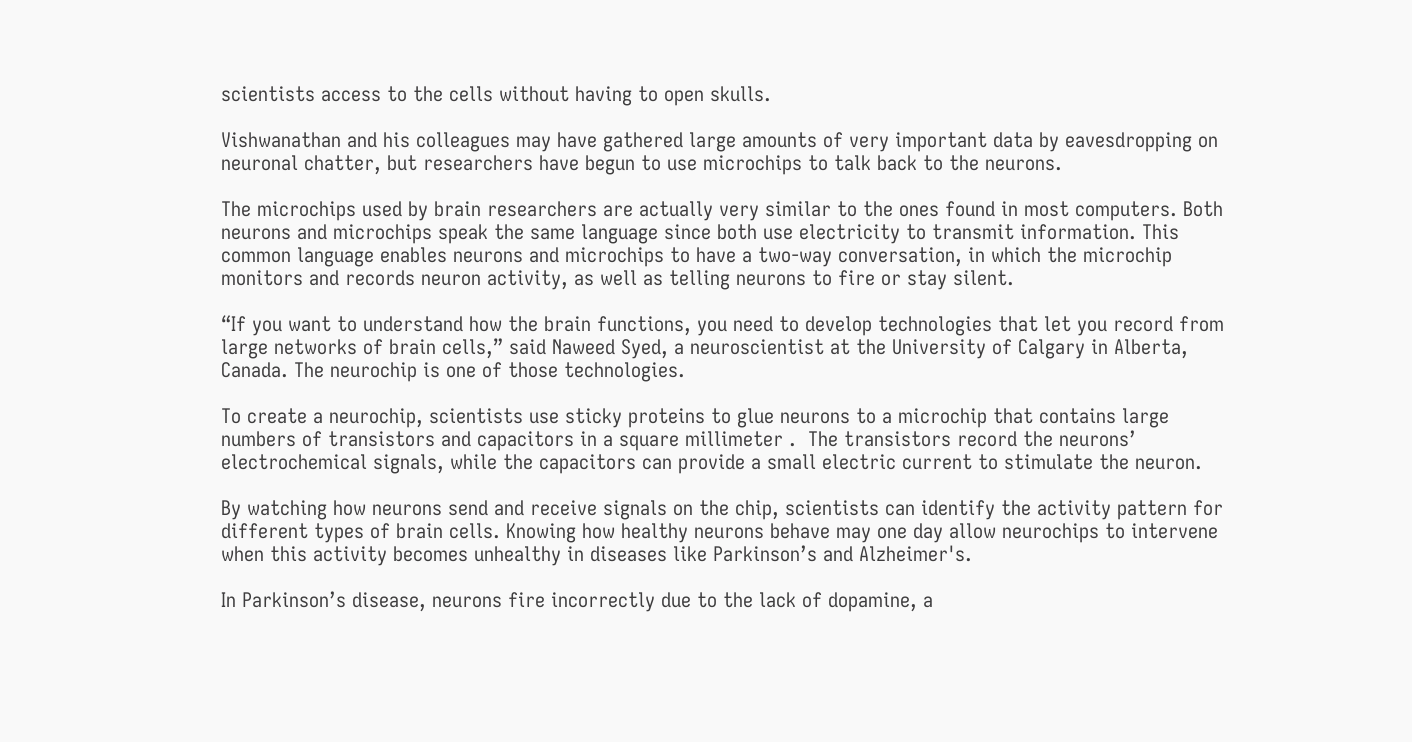scientists access to the cells without having to open skulls.

Vishwanathan and his colleagues may have gathered large amounts of very important data by eavesdropping on neuronal chatter, but researchers have begun to use microchips to talk back to the neurons.

The microchips used by brain researchers are actually very similar to the ones found in most computers. Both neurons and microchips speak the same language since both use electricity to transmit information. This common language enables neurons and microchips to have a two-way conversation, in which the microchip monitors and records neuron activity, as well as telling neurons to fire or stay silent.

“If you want to understand how the brain functions, you need to develop technologies that let you record from large networks of brain cells,” said Naweed Syed, a neuroscientist at the University of Calgary in Alberta, Canada. The neurochip is one of those technologies.

To create a neurochip, scientists use sticky proteins to glue neurons to a microchip that contains large numbers of transistors and capacitors in a square millimeter .  The transistors record the neurons’ electrochemical signals, while the capacitors can provide a small electric current to stimulate the neuron.

By watching how neurons send and receive signals on the chip, scientists can identify the activity pattern for different types of brain cells. Knowing how healthy neurons behave may one day allow neurochips to intervene when this activity becomes unhealthy in diseases like Parkinson’s and Alzheimer's.

In Parkinson’s disease, neurons fire incorrectly due to the lack of dopamine, a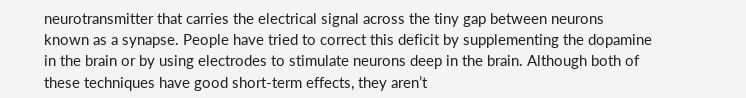neurotransmitter that carries the electrical signal across the tiny gap between neurons known as a synapse. People have tried to correct this deficit by supplementing the dopamine in the brain or by using electrodes to stimulate neurons deep in the brain. Although both of these techniques have good short-term effects, they aren’t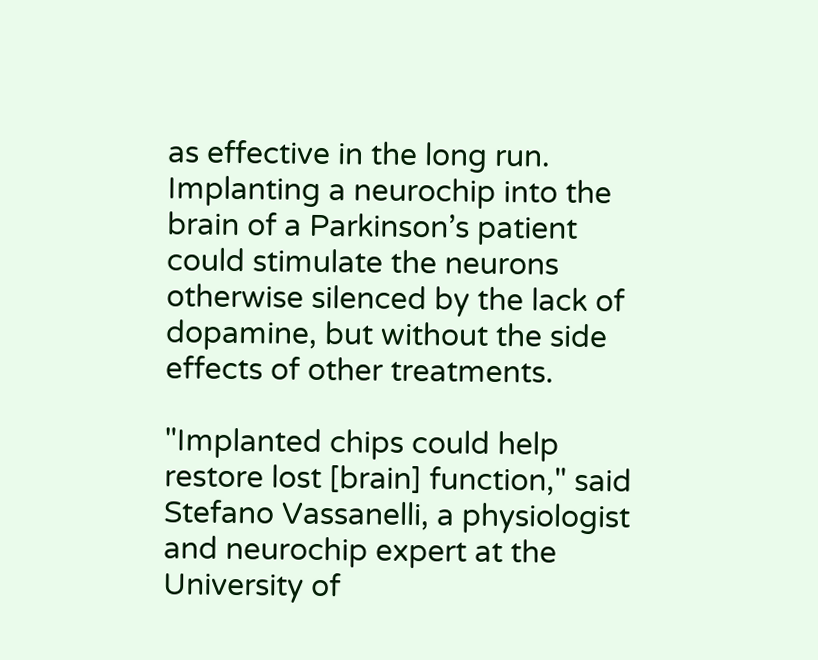as effective in the long run. Implanting a neurochip into the brain of a Parkinson’s patient could stimulate the neurons otherwise silenced by the lack of dopamine, but without the side effects of other treatments.

"Implanted chips could help restore lost [brain] function," said Stefano Vassanelli, a physiologist and neurochip expert at the University of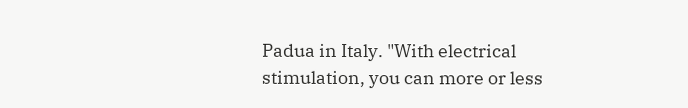Padua in Italy. "With electrical stimulation, you can more or less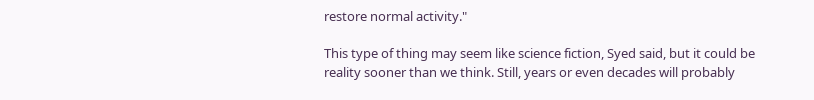restore normal activity."

This type of thing may seem like science fiction, Syed said, but it could be reality sooner than we think. Still, years or even decades will probably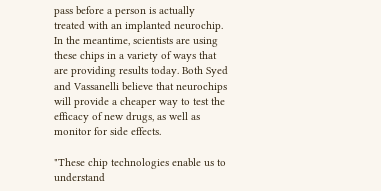pass before a person is actually treated with an implanted neurochip. In the meantime, scientists are using these chips in a variety of ways that are providing results today. Both Syed and Vassanelli believe that neurochips will provide a cheaper way to test the efficacy of new drugs, as well as monitor for side effects.

"These chip technologies enable us to understand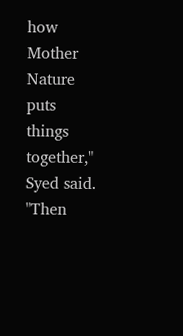how Mother Nature puts things together," Syed said. "Then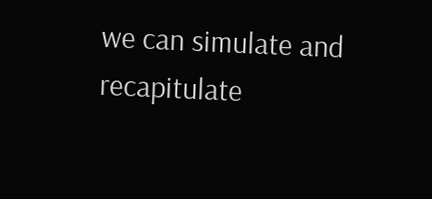we can simulate and recapitulate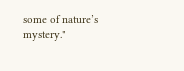some of nature’s mystery."